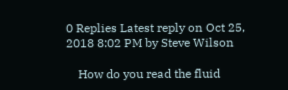0 Replies Latest reply on Oct 25, 2018 8:02 PM by Steve Wilson

    How do you read the fluid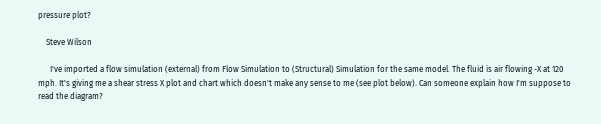pressure plot?

    Steve Wilson

      I've imported a flow simulation (external) from Flow Simulation to (Structural) Simulation for the same model. The fluid is air flowing -X at 120 mph. It's giving me a shear stress X plot and chart which doesn't make any sense to me (see plot below). Can someone explain how I'm suppose to read the diagram?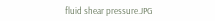fluid shear pressure.JPG